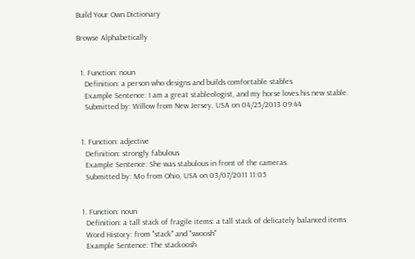Build Your Own Dictionary

Browse Alphabetically


  1. Function: noun
    Definition: a person who designs and builds comfortable stables
    Example Sentence: I am a great stableologist, and my horse loves his new stable.
    Submitted by: Willow from New Jersey, USA on 04/25/2013 09:44


  1. Function: adjective
    Definition: strongly fabulous
    Example Sentence: She was stabulous in front of the cameras.
    Submitted by: Mo from Ohio, USA on 03/07/2011 11:05


  1. Function: noun
    Definition: a tall stack of fragile items: a tall stack of delicately balanced items
    Word History: from "stack" and "swoosh"
    Example Sentence: The stackoosh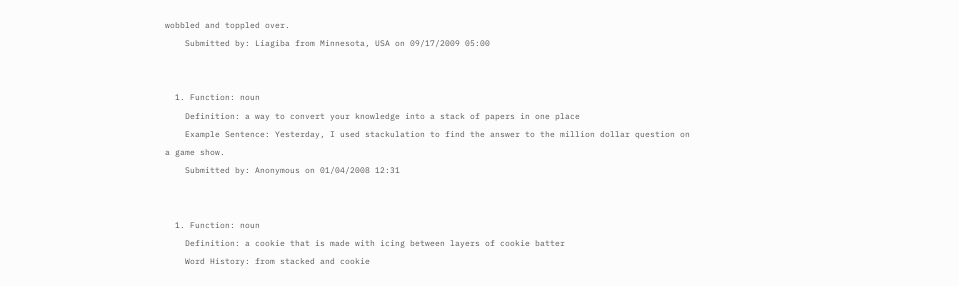wobbled and toppled over.
    Submitted by: Liagiba from Minnesota, USA on 09/17/2009 05:00


  1. Function: noun
    Definition: a way to convert your knowledge into a stack of papers in one place
    Example Sentence: Yesterday, I used stackulation to find the answer to the million dollar question on a game show.
    Submitted by: Anonymous on 01/04/2008 12:31


  1. Function: noun
    Definition: a cookie that is made with icing between layers of cookie batter
    Word History: from stacked and cookie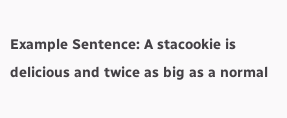Example Sentence: A stacookie is delicious and twice as big as a normal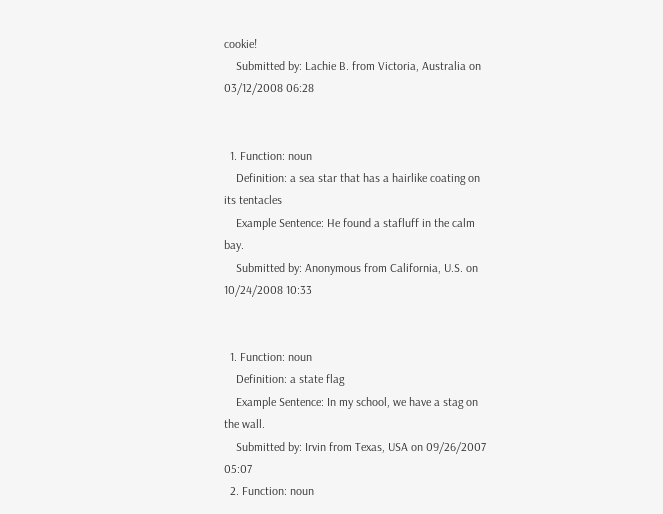cookie!
    Submitted by: Lachie B. from Victoria, Australia on 03/12/2008 06:28


  1. Function: noun
    Definition: a sea star that has a hairlike coating on its tentacles
    Example Sentence: He found a stafluff in the calm bay.
    Submitted by: Anonymous from California, U.S. on 10/24/2008 10:33


  1. Function: noun
    Definition: a state flag
    Example Sentence: In my school, we have a stag on the wall.
    Submitted by: Irvin from Texas, USA on 09/26/2007 05:07
  2. Function: noun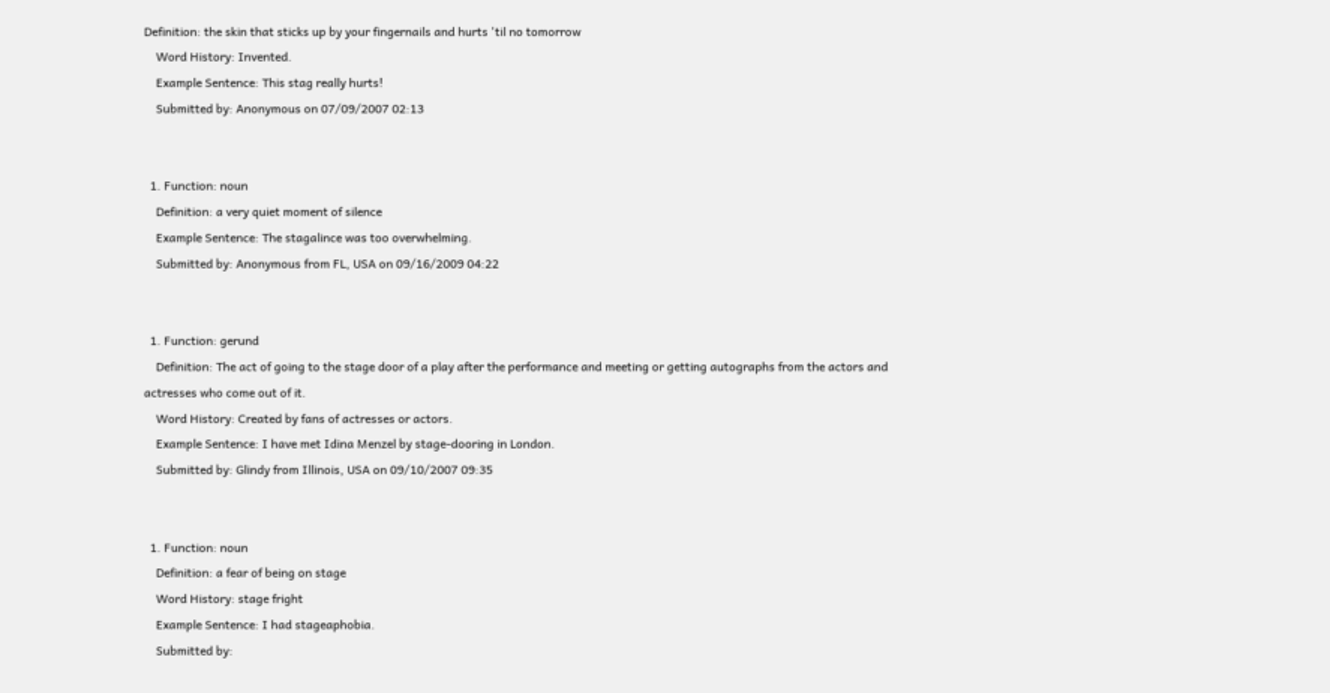Definition: the skin that sticks up by your fingernails and hurts 'til no tomorrow
    Word History: Invented.
    Example Sentence: This stag really hurts!
    Submitted by: Anonymous on 07/09/2007 02:13


  1. Function: noun
    Definition: a very quiet moment of silence
    Example Sentence: The stagalince was too overwhelming.
    Submitted by: Anonymous from FL, USA on 09/16/2009 04:22


  1. Function: gerund
    Definition: The act of going to the stage door of a play after the performance and meeting or getting autographs from the actors and actresses who come out of it.
    Word History: Created by fans of actresses or actors.
    Example Sentence: I have met Idina Menzel by stage-dooring in London.
    Submitted by: Glindy from Illinois, USA on 09/10/2007 09:35


  1. Function: noun
    Definition: a fear of being on stage
    Word History: stage fright
    Example Sentence: I had stageaphobia.
    Submitted by: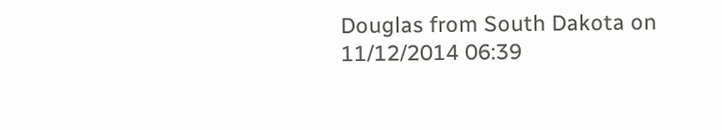Douglas from South Dakota on 11/12/2014 06:39